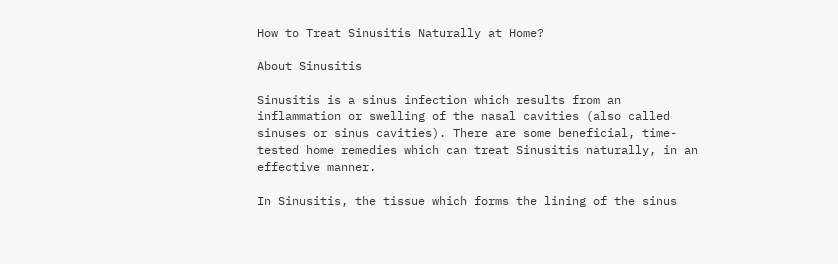How to Treat Sinusitis Naturally at Home?

About Sinusitis

Sinusitis is a sinus infection which results from an inflammation or swelling of the nasal cavities (also called sinuses or sinus cavities). There are some beneficial, time-tested home remedies which can treat Sinusitis naturally, in an effective manner.

In Sinusitis, the tissue which forms the lining of the sinus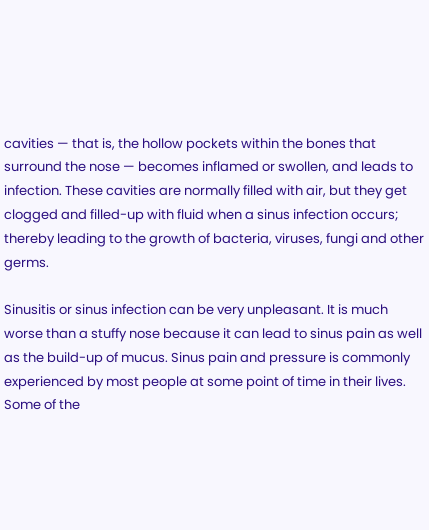cavities — that is, the hollow pockets within the bones that surround the nose — becomes inflamed or swollen, and leads to infection. These cavities are normally filled with air, but they get clogged and filled-up with fluid when a sinus infection occurs; thereby leading to the growth of bacteria, viruses, fungi and other germs.

Sinusitis or sinus infection can be very unpleasant. It is much worse than a stuffy nose because it can lead to sinus pain as well as the build-up of mucus. Sinus pain and pressure is commonly experienced by most people at some point of time in their lives. Some of the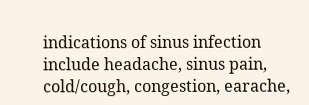indications of sinus infection include headache, sinus pain, cold/cough, congestion, earache,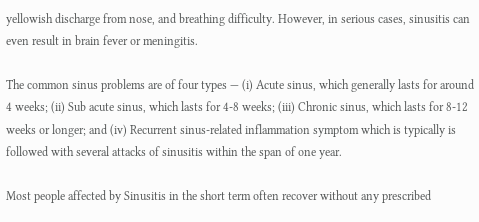yellowish discharge from nose, and breathing difficulty. However, in serious cases, sinusitis can even result in brain fever or meningitis.

The common sinus problems are of four types — (i) Acute sinus, which generally lasts for around 4 weeks; (ii) Sub acute sinus, which lasts for 4-8 weeks; (iii) Chronic sinus, which lasts for 8-12 weeks or longer; and (iv) Recurrent sinus-related inflammation symptom which is typically is followed with several attacks of sinusitis within the span of one year.

Most people affected by Sinusitis in the short term often recover without any prescribed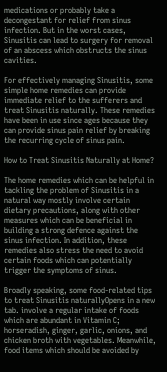medications or probably take a decongestant for relief from sinus infection. But in the worst cases, Sinusitis can lead to surgery for removal of an abscess which obstructs the sinus cavities.

For effectively managing Sinusitis, some simple home remedies can provide immediate relief to the sufferers and treat Sinusitis naturally. These remedies have been in use since ages because they can provide sinus pain relief by breaking the recurring cycle of sinus pain.

How to Treat Sinusitis Naturally at Home?

The home remedies which can be helpful in tackling the problem of Sinusitis in a natural way mostly involve certain dietary precautions, along with other measures which can be beneficial in building a strong defence against the sinus infection. In addition, these remedies also stress the need to avoid certain foods which can potentially trigger the symptoms of sinus.

Broadly speaking, some food-related tips to treat Sinusitis naturallyOpens in a new tab. involve a regular intake of foods which are abundant in Vitamin C; horseradish, ginger, garlic, onions, and chicken broth with vegetables. Meanwhile, food items which should be avoided by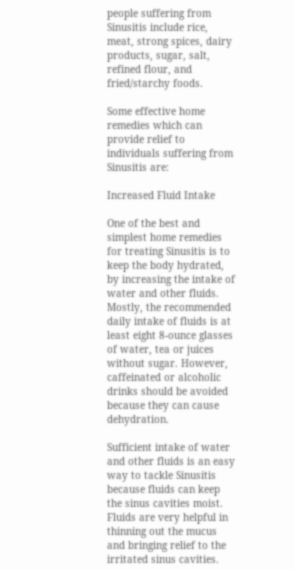people suffering from Sinusitis include rice, meat, strong spices, dairy products, sugar, salt, refined flour, and fried/starchy foods.

Some effective home remedies which can provide relief to individuals suffering from Sinusitis are:

Increased Fluid Intake

One of the best and simplest home remedies for treating Sinusitis is to keep the body hydrated, by increasing the intake of water and other fluids. Mostly, the recommended daily intake of fluids is at least eight 8-ounce glasses of water, tea or juices without sugar. However, caffeinated or alcoholic drinks should be avoided because they can cause dehydration.

Sufficient intake of water and other fluids is an easy way to tackle Sinusitis because fluids can keep the sinus cavities moist. Fluids are very helpful in thinning out the mucus and bringing relief to the irritated sinus cavities.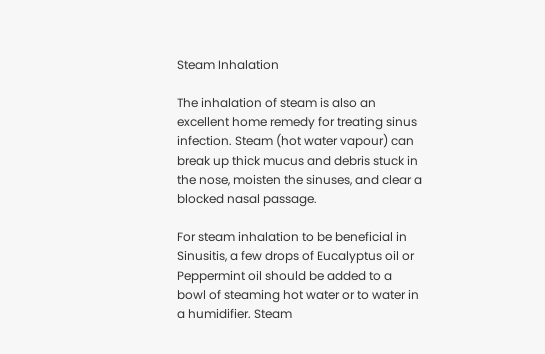Steam Inhalation

The inhalation of steam is also an excellent home remedy for treating sinus infection. Steam (hot water vapour) can break up thick mucus and debris stuck in the nose, moisten the sinuses, and clear a blocked nasal passage.

For steam inhalation to be beneficial in Sinusitis, a few drops of Eucalyptus oil or Peppermint oil should be added to a bowl of steaming hot water or to water in a humidifier. Steam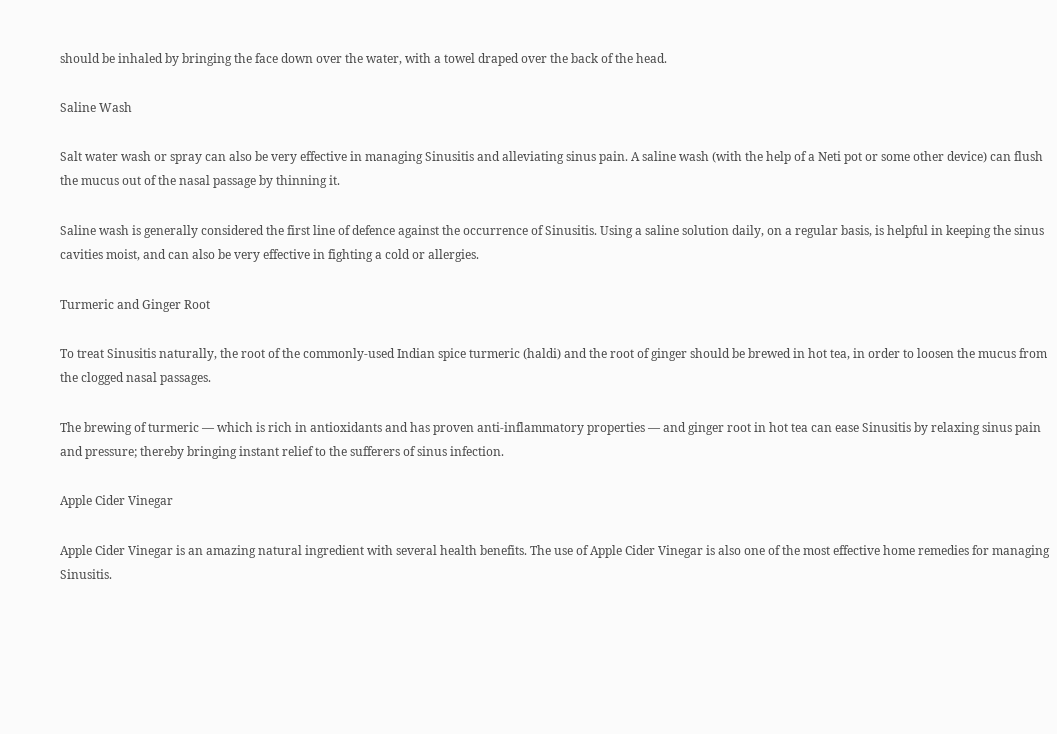should be inhaled by bringing the face down over the water, with a towel draped over the back of the head.

Saline Wash

Salt water wash or spray can also be very effective in managing Sinusitis and alleviating sinus pain. A saline wash (with the help of a Neti pot or some other device) can flush the mucus out of the nasal passage by thinning it.

Saline wash is generally considered the first line of defence against the occurrence of Sinusitis. Using a saline solution daily, on a regular basis, is helpful in keeping the sinus cavities moist, and can also be very effective in fighting a cold or allergies.

Turmeric and Ginger Root

To treat Sinusitis naturally, the root of the commonly-used Indian spice turmeric (haldi) and the root of ginger should be brewed in hot tea, in order to loosen the mucus from the clogged nasal passages.

The brewing of turmeric — which is rich in antioxidants and has proven anti-inflammatory properties — and ginger root in hot tea can ease Sinusitis by relaxing sinus pain and pressure; thereby bringing instant relief to the sufferers of sinus infection.

Apple Cider Vinegar

Apple Cider Vinegar is an amazing natural ingredient with several health benefits. The use of Apple Cider Vinegar is also one of the most effective home remedies for managing Sinusitis.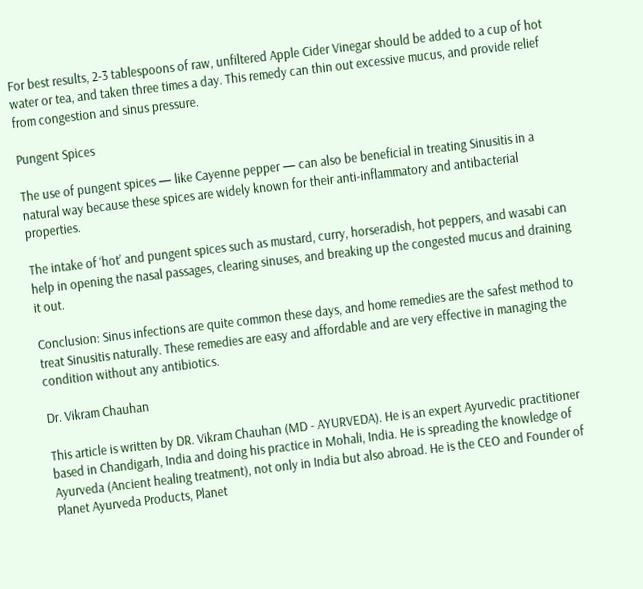For best results, 2-3 tablespoons of raw, unfiltered Apple Cider Vinegar should be added to a cup of hot water or tea, and taken three times a day. This remedy can thin out excessive mucus, and provide relief from congestion and sinus pressure.

Pungent Spices

The use of pungent spices — like Cayenne pepper — can also be beneficial in treating Sinusitis in a natural way because these spices are widely known for their anti-inflammatory and antibacterial properties.

The intake of ‘hot’ and pungent spices such as mustard, curry, horseradish, hot peppers, and wasabi can help in opening the nasal passages, clearing sinuses, and breaking up the congested mucus and draining it out.

Conclusion: Sinus infections are quite common these days, and home remedies are the safest method to treat Sinusitis naturally. These remedies are easy and affordable and are very effective in managing the condition without any antibiotics.

Dr. Vikram Chauhan

This article is written by DR. Vikram Chauhan (MD - AYURVEDA). He is an expert Ayurvedic practitioner based in Chandigarh, India and doing his practice in Mohali, India. He is spreading the knowledge of Ayurveda (Ancient healing treatment), not only in India but also abroad. He is the CEO and Founder of Planet Ayurveda Products, Planet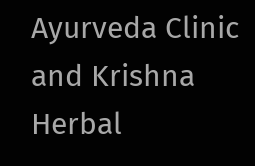Ayurveda Clinic and Krishna Herbal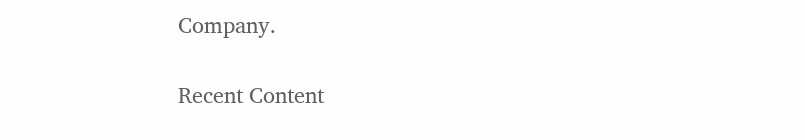Company.

Recent Content